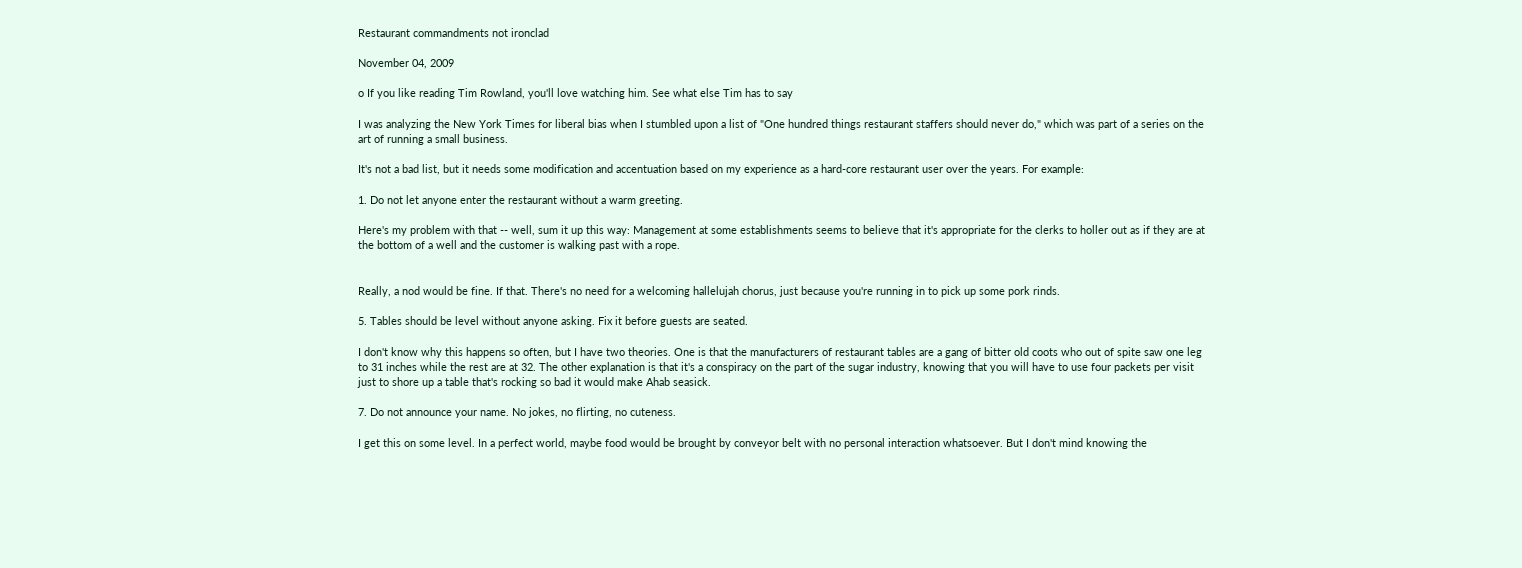Restaurant commandments not ironclad

November 04, 2009

o If you like reading Tim Rowland, you'll love watching him. See what else Tim has to say

I was analyzing the New York Times for liberal bias when I stumbled upon a list of "One hundred things restaurant staffers should never do," which was part of a series on the art of running a small business.

It's not a bad list, but it needs some modification and accentuation based on my experience as a hard-core restaurant user over the years. For example:

1. Do not let anyone enter the restaurant without a warm greeting.

Here's my problem with that -- well, sum it up this way: Management at some establishments seems to believe that it's appropriate for the clerks to holler out as if they are at the bottom of a well and the customer is walking past with a rope.


Really, a nod would be fine. If that. There's no need for a welcoming hallelujah chorus, just because you're running in to pick up some pork rinds.

5. Tables should be level without anyone asking. Fix it before guests are seated.

I don't know why this happens so often, but I have two theories. One is that the manufacturers of restaurant tables are a gang of bitter old coots who out of spite saw one leg to 31 inches while the rest are at 32. The other explanation is that it's a conspiracy on the part of the sugar industry, knowing that you will have to use four packets per visit just to shore up a table that's rocking so bad it would make Ahab seasick.

7. Do not announce your name. No jokes, no flirting, no cuteness.

I get this on some level. In a perfect world, maybe food would be brought by conveyor belt with no personal interaction whatsoever. But I don't mind knowing the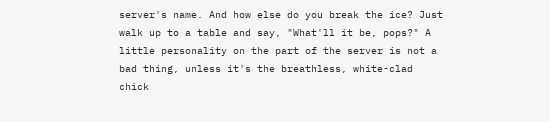server's name. And how else do you break the ice? Just walk up to a table and say, "What'll it be, pops?" A little personality on the part of the server is not a bad thing, unless it's the breathless, white-clad chick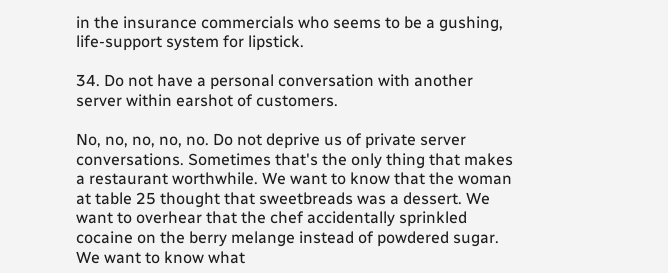in the insurance commercials who seems to be a gushing, life-support system for lipstick.

34. Do not have a personal conversation with another server within earshot of customers.

No, no, no, no, no. Do not deprive us of private server conversations. Sometimes that's the only thing that makes a restaurant worthwhile. We want to know that the woman at table 25 thought that sweetbreads was a dessert. We want to overhear that the chef accidentally sprinkled cocaine on the berry melange instead of powdered sugar. We want to know what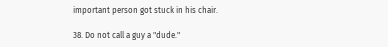important person got stuck in his chair.

38. Do not call a guy a "dude."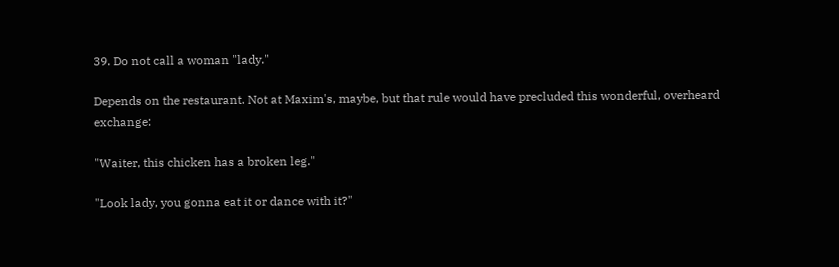39. Do not call a woman "lady."

Depends on the restaurant. Not at Maxim's, maybe, but that rule would have precluded this wonderful, overheard exchange:

"Waiter, this chicken has a broken leg."

"Look lady, you gonna eat it or dance with it?"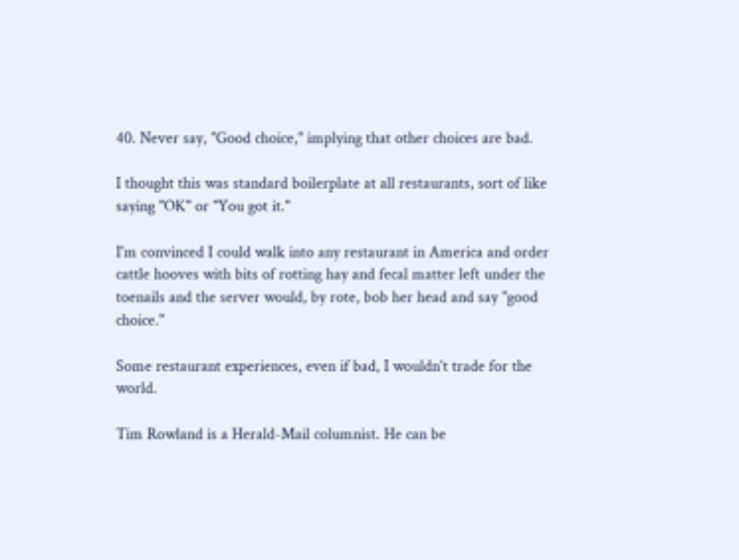40. Never say, "Good choice," implying that other choices are bad.

I thought this was standard boilerplate at all restaurants, sort of like saying "OK" or "You got it."

I'm convinced I could walk into any restaurant in America and order cattle hooves with bits of rotting hay and fecal matter left under the toenails and the server would, by rote, bob her head and say "good choice."

Some restaurant experiences, even if bad, I wouldn't trade for the world.

Tim Rowland is a Herald-Mail columnist. He can be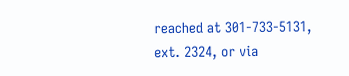reached at 301-733-5131, ext. 2324, or via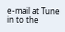e-mail at Tune in to the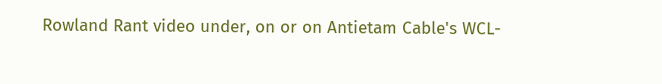Rowland Rant video under, on or on Antietam Cable's WCL-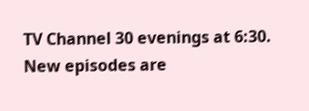TV Channel 30 evenings at 6:30. New episodes are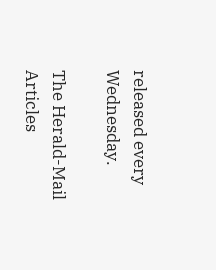released every Wednesday.

The Herald-Mail Articles